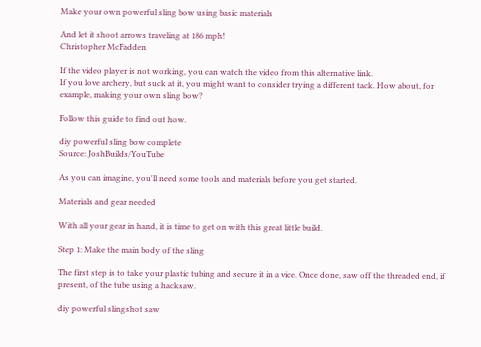Make your own powerful sling bow using basic materials

And let it shoot arrows traveling at 186 mph!
Christopher McFadden

If the video player is not working, you can watch the video from this alternative link.
If you love archery, but suck at it, you might want to consider trying a different tack. How about, for example, making your own sling bow?

Follow this guide to find out how.

diy powerful sling bow complete
Source: JoshBuilds/YouTube

As you can imagine, you'll need some tools and materials before you get started.

Materials and gear needed

With all your gear in hand, it is time to get on with this great little build.

Step 1: Make the main body of the sling

The first step is to take your plastic tubing and secure it in a vice. Once done, saw off the threaded end, if present, of the tube using a hacksaw.

diy powerful slingshot saw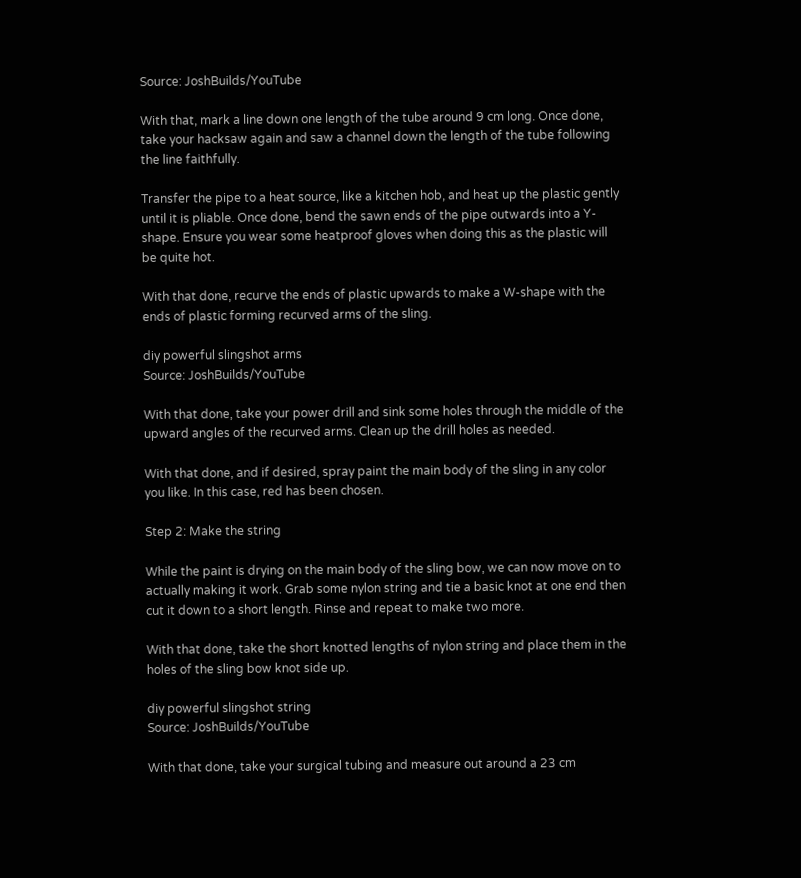Source: JoshBuilds/YouTube

With that, mark a line down one length of the tube around 9 cm long. Once done, take your hacksaw again and saw a channel down the length of the tube following the line faithfully.

Transfer the pipe to a heat source, like a kitchen hob, and heat up the plastic gently until it is pliable. Once done, bend the sawn ends of the pipe outwards into a Y-shape. Ensure you wear some heatproof gloves when doing this as the plastic will be quite hot.

With that done, recurve the ends of plastic upwards to make a W-shape with the ends of plastic forming recurved arms of the sling.

diy powerful slingshot arms
Source: JoshBuilds/YouTube

With that done, take your power drill and sink some holes through the middle of the upward angles of the recurved arms. Clean up the drill holes as needed.

With that done, and if desired, spray paint the main body of the sling in any color you like. In this case, red has been chosen.

Step 2: Make the string

While the paint is drying on the main body of the sling bow, we can now move on to actually making it work. Grab some nylon string and tie a basic knot at one end then cut it down to a short length. Rinse and repeat to make two more.

With that done, take the short knotted lengths of nylon string and place them in the holes of the sling bow knot side up.

diy powerful slingshot string
Source: JoshBuilds/YouTube

With that done, take your surgical tubing and measure out around a 23 cm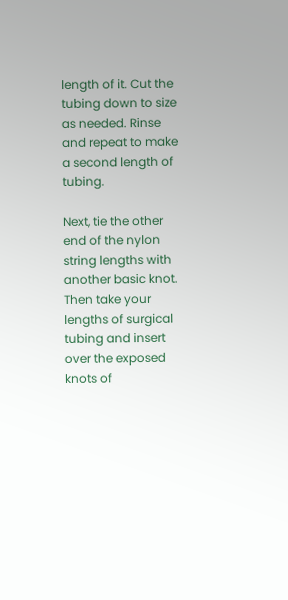length of it. Cut the tubing down to size as needed. Rinse and repeat to make a second length of tubing.

Next, tie the other end of the nylon string lengths with another basic knot. Then take your lengths of surgical tubing and insert over the exposed knots of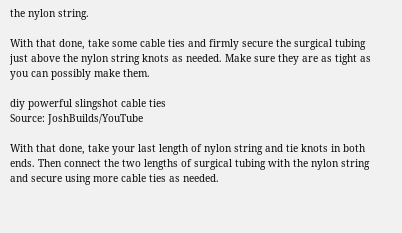the nylon string.

With that done, take some cable ties and firmly secure the surgical tubing just above the nylon string knots as needed. Make sure they are as tight as you can possibly make them.

diy powerful slingshot cable ties
Source: JoshBuilds/YouTube

With that done, take your last length of nylon string and tie knots in both ends. Then connect the two lengths of surgical tubing with the nylon string and secure using more cable ties as needed.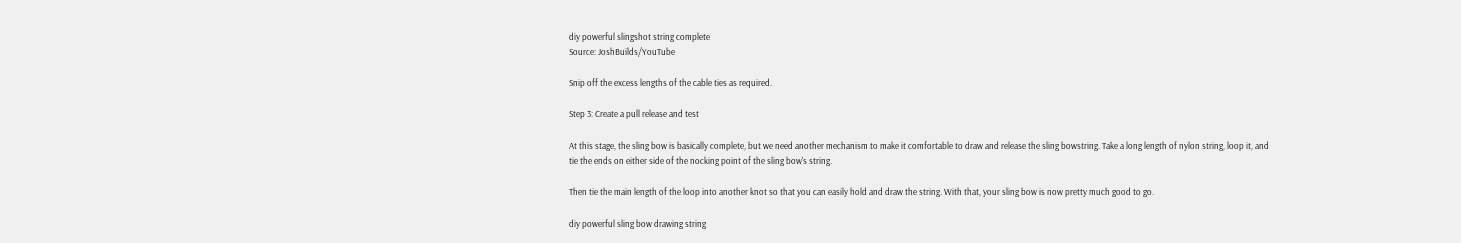diy powerful slingshot string complete
Source: JoshBuilds/YouTube

Snip off the excess lengths of the cable ties as required.

Step 3: Create a pull release and test

At this stage, the sling bow is basically complete, but we need another mechanism to make it comfortable to draw and release the sling bowstring. Take a long length of nylon string, loop it, and tie the ends on either side of the nocking point of the sling bow's string.

Then tie the main length of the loop into another knot so that you can easily hold and draw the string. With that, your sling bow is now pretty much good to go.

diy powerful sling bow drawing string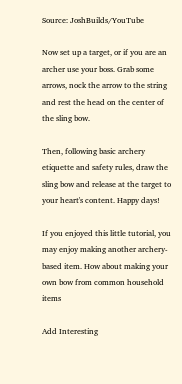Source: JoshBuilds/YouTube

Now set up a target, or if you are an archer use your boss. Grab some arrows, nock the arrow to the string and rest the head on the center of the sling bow.

Then, following basic archery etiquette and safety rules, draw the sling bow and release at the target to your heart's content. Happy days!

If you enjoyed this little tutorial, you may enjoy making another archery-based item. How about making your own bow from common household items

Add Interesting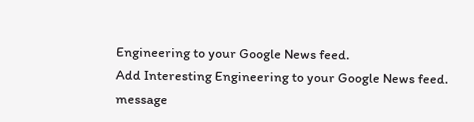Engineering to your Google News feed.
Add Interesting Engineering to your Google News feed.
message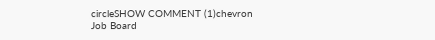circleSHOW COMMENT (1)chevron
Job Board